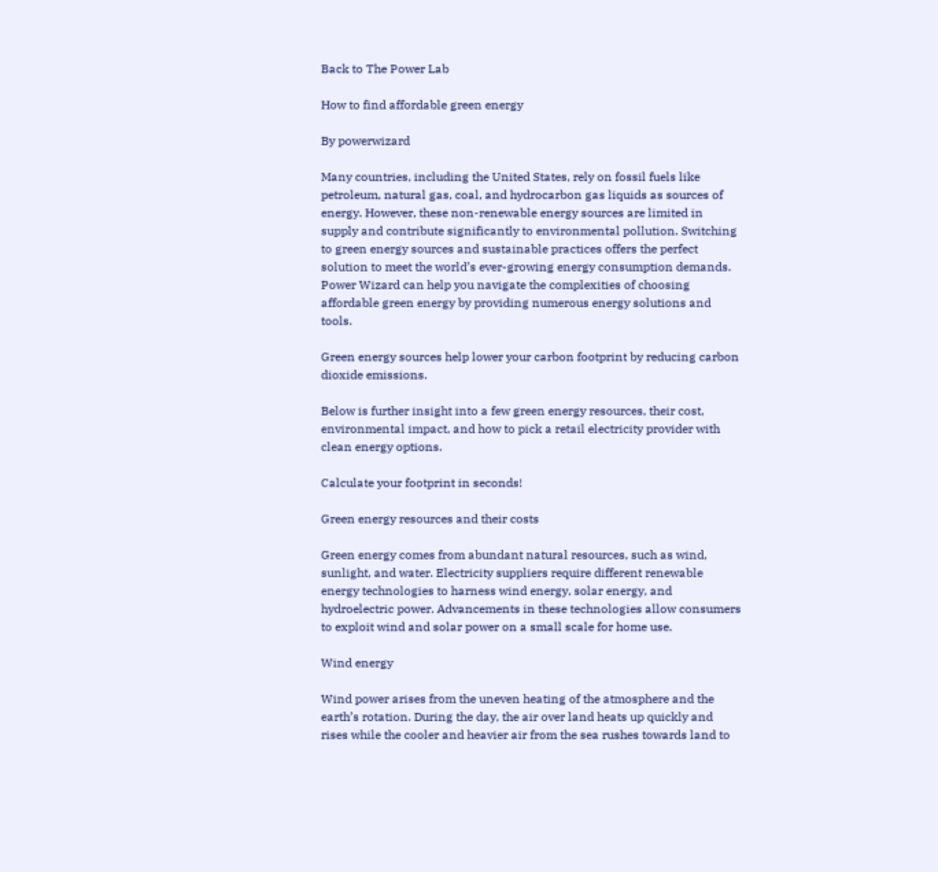Back to The Power Lab

How to find affordable green energy

By powerwizard

Many countries, including the United States, rely on fossil fuels like petroleum, natural gas, coal, and hydrocarbon gas liquids as sources of energy. However, these non-renewable energy sources are limited in supply and contribute significantly to environmental pollution. Switching to green energy sources and sustainable practices offers the perfect solution to meet the world’s ever-growing energy consumption demands. Power Wizard can help you navigate the complexities of choosing affordable green energy by providing numerous energy solutions and tools.

Green energy sources help lower your carbon footprint by reducing carbon dioxide emissions.

Below is further insight into a few green energy resources, their cost, environmental impact, and how to pick a retail electricity provider with clean energy options.

Calculate your footprint in seconds!

Green energy resources and their costs

Green energy comes from abundant natural resources, such as wind, sunlight, and water. Electricity suppliers require different renewable energy technologies to harness wind energy, solar energy, and hydroelectric power. Advancements in these technologies allow consumers to exploit wind and solar power on a small scale for home use.

Wind energy

Wind power arises from the uneven heating of the atmosphere and the earth’s rotation. During the day, the air over land heats up quickly and rises while the cooler and heavier air from the sea rushes towards land to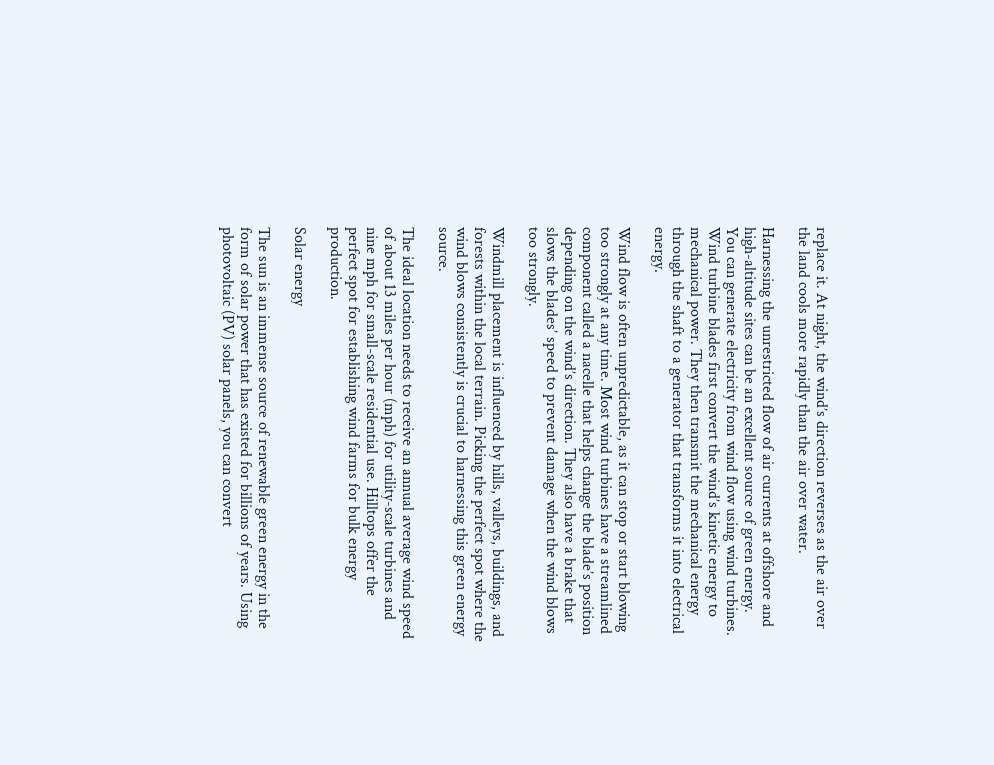replace it. At night, the wind’s direction reverses as the air over the land cools more rapidly than the air over water.

Harnessing the unrestricted flow of air currents at offshore and high-altitude sites can be an excellent source of green energy. You can generate electricity from wind flow using wind turbines. Wind turbine blades first convert the wind’s kinetic energy to mechanical power. They then transmit the mechanical energy through the shaft to a generator that transforms it into electrical energy.

Wind flow is often unpredictable, as it can stop or start blowing too strongly at any time. Most wind turbines have a streamlined component called a nacelle that helps change the blade’s position depending on the wind’s direction. They also have a brake that slows the blades’ speed to prevent damage when the wind blows too strongly.

Windmill placement is influenced by hills, valleys, buildings, and forests within the local terrain. Picking the perfect spot where the wind blows consistently is crucial to harnessing this green energy source.

The ideal location needs to receive an annual average wind speed of about 13 miles per hour (mph) for utility-scale turbines and nine mph for small-scale residential use. Hilltops offer the perfect spot for establishing wind farms for bulk energy production.

Solar energy

The sun is an immense source of renewable green energy in the form of solar power that has existed for billions of years. Using photovoltaic (PV) solar panels, you can convert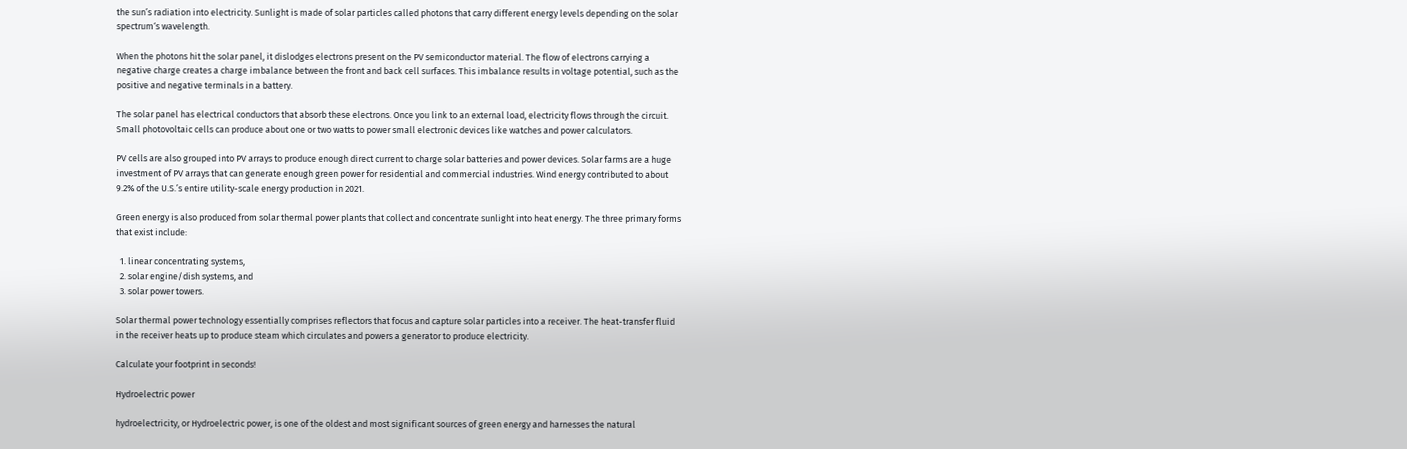the sun’s radiation into electricity. Sunlight is made of solar particles called photons that carry different energy levels depending on the solar spectrum‘s wavelength.

When the photons hit the solar panel, it dislodges electrons present on the PV semiconductor material. The flow of electrons carrying a negative charge creates a charge imbalance between the front and back cell surfaces. This imbalance results in voltage potential, such as the positive and negative terminals in a battery.

The solar panel has electrical conductors that absorb these electrons. Once you link to an external load, electricity flows through the circuit. Small photovoltaic cells can produce about one or two watts to power small electronic devices like watches and power calculators.

PV cells are also grouped into PV arrays to produce enough direct current to charge solar batteries and power devices. Solar farms are a huge investment of PV arrays that can generate enough green power for residential and commercial industries. Wind energy contributed to about 9.2% of the U.S.’s entire utility-scale energy production in 2021.

Green energy is also produced from solar thermal power plants that collect and concentrate sunlight into heat energy. The three primary forms that exist include:

  1. linear concentrating systems,
  2. solar engine/dish systems, and
  3. solar power towers.

Solar thermal power technology essentially comprises reflectors that focus and capture solar particles into a receiver. The heat-transfer fluid in the receiver heats up to produce steam which circulates and powers a generator to produce electricity.

Calculate your footprint in seconds!

Hydroelectric power

hydroelectricity, or Hydroelectric power, is one of the oldest and most significant sources of green energy and harnesses the natural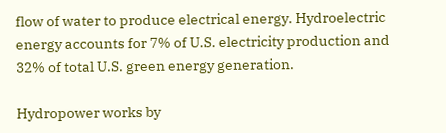flow of water to produce electrical energy. Hydroelectric energy accounts for 7% of U.S. electricity production and 32% of total U.S. green energy generation.

Hydropower works by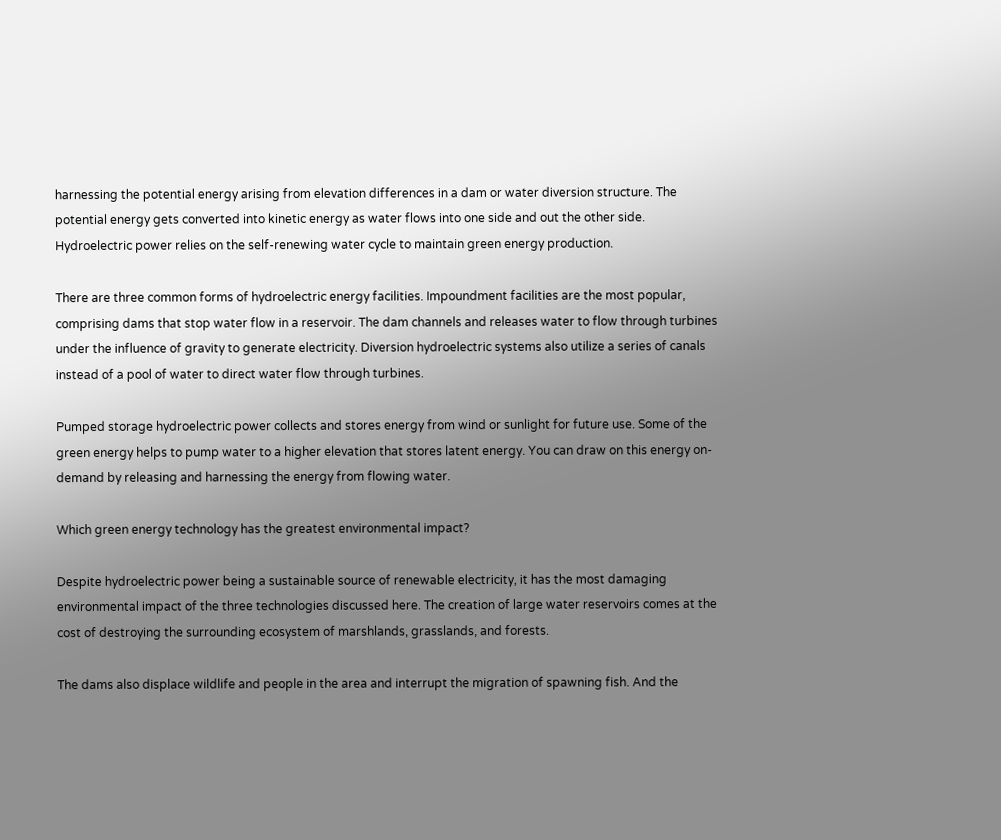harnessing the potential energy arising from elevation differences in a dam or water diversion structure. The potential energy gets converted into kinetic energy as water flows into one side and out the other side. Hydroelectric power relies on the self-renewing water cycle to maintain green energy production.

There are three common forms of hydroelectric energy facilities. Impoundment facilities are the most popular, comprising dams that stop water flow in a reservoir. The dam channels and releases water to flow through turbines under the influence of gravity to generate electricity. Diversion hydroelectric systems also utilize a series of canals instead of a pool of water to direct water flow through turbines.

Pumped storage hydroelectric power collects and stores energy from wind or sunlight for future use. Some of the green energy helps to pump water to a higher elevation that stores latent energy. You can draw on this energy on-demand by releasing and harnessing the energy from flowing water.

Which green energy technology has the greatest environmental impact?

Despite hydroelectric power being a sustainable source of renewable electricity, it has the most damaging environmental impact of the three technologies discussed here. The creation of large water reservoirs comes at the cost of destroying the surrounding ecosystem of marshlands, grasslands, and forests.

The dams also displace wildlife and people in the area and interrupt the migration of spawning fish. And the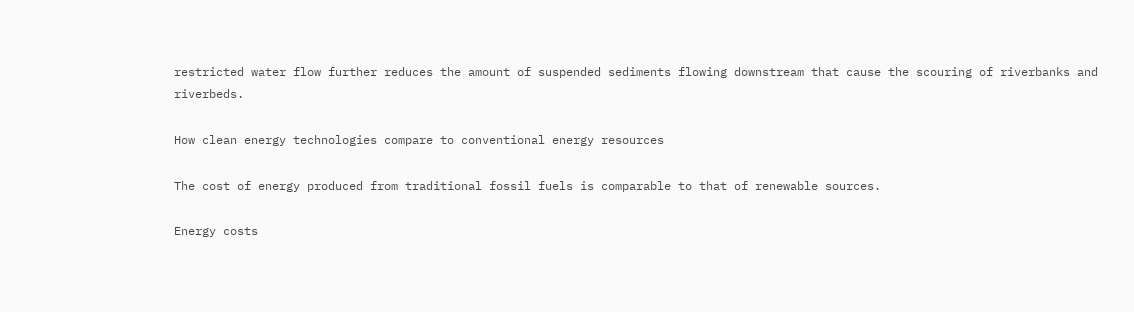restricted water flow further reduces the amount of suspended sediments flowing downstream that cause the scouring of riverbanks and riverbeds.

How clean energy technologies compare to conventional energy resources

The cost of energy produced from traditional fossil fuels is comparable to that of renewable sources.

Energy costs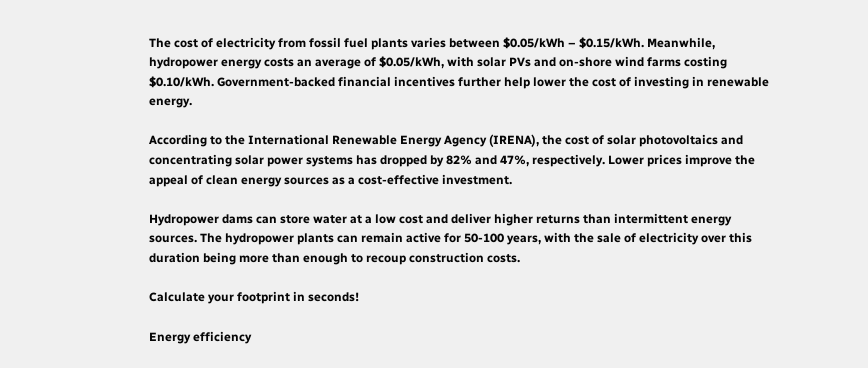The cost of electricity from fossil fuel plants varies between $0.05/kWh – $0.15/kWh. Meanwhile, hydropower energy costs an average of $0.05/kWh, with solar PVs and on-shore wind farms costing $0.10/kWh. Government-backed financial incentives further help lower the cost of investing in renewable energy.

According to the International Renewable Energy Agency (IRENA), the cost of solar photovoltaics and concentrating solar power systems has dropped by 82% and 47%, respectively. Lower prices improve the appeal of clean energy sources as a cost-effective investment.

Hydropower dams can store water at a low cost and deliver higher returns than intermittent energy sources. The hydropower plants can remain active for 50-100 years, with the sale of electricity over this duration being more than enough to recoup construction costs.

Calculate your footprint in seconds!

Energy efficiency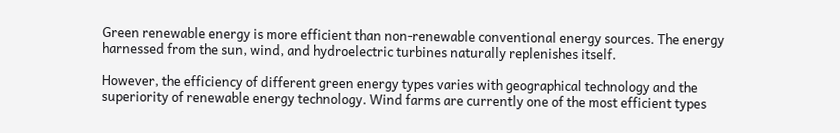Green renewable energy is more efficient than non-renewable conventional energy sources. The energy harnessed from the sun, wind, and hydroelectric turbines naturally replenishes itself.

However, the efficiency of different green energy types varies with geographical technology and the superiority of renewable energy technology. Wind farms are currently one of the most efficient types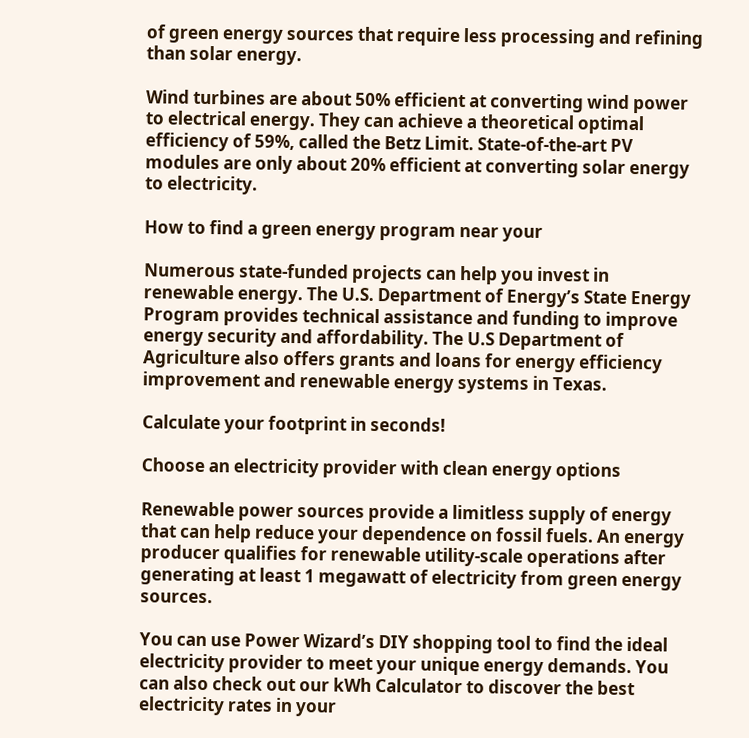of green energy sources that require less processing and refining than solar energy.

Wind turbines are about 50% efficient at converting wind power to electrical energy. They can achieve a theoretical optimal efficiency of 59%, called the Betz Limit. State-of-the-art PV modules are only about 20% efficient at converting solar energy to electricity.

How to find a green energy program near your

Numerous state-funded projects can help you invest in renewable energy. The U.S. Department of Energy’s State Energy Program provides technical assistance and funding to improve energy security and affordability. The U.S Department of Agriculture also offers grants and loans for energy efficiency improvement and renewable energy systems in Texas.

Calculate your footprint in seconds!

Choose an electricity provider with clean energy options

Renewable power sources provide a limitless supply of energy that can help reduce your dependence on fossil fuels. An energy producer qualifies for renewable utility-scale operations after generating at least 1 megawatt of electricity from green energy sources.

You can use Power Wizard’s DIY shopping tool to find the ideal electricity provider to meet your unique energy demands. You can also check out our kWh Calculator to discover the best electricity rates in your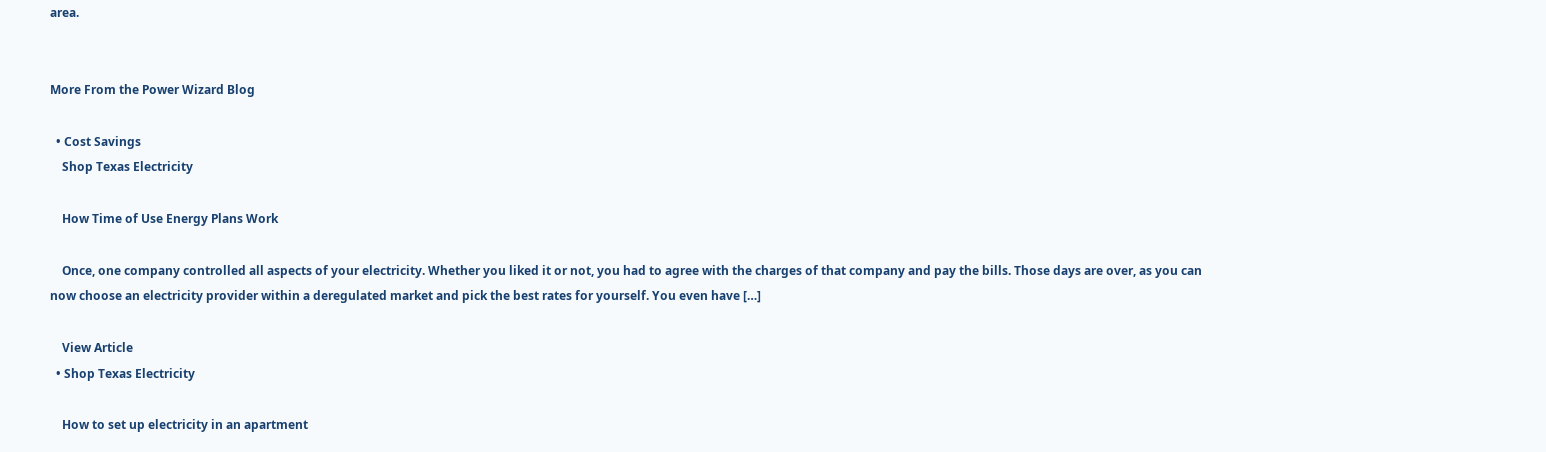area.


More From the Power Wizard Blog

  • Cost Savings
    Shop Texas Electricity

    How Time of Use Energy Plans Work

    Once, one company controlled all aspects of your electricity. Whether you liked it or not, you had to agree with the charges of that company and pay the bills. Those days are over, as you can now choose an electricity provider within a deregulated market and pick the best rates for yourself. You even have […]

    View Article
  • Shop Texas Electricity

    How to set up electricity in an apartment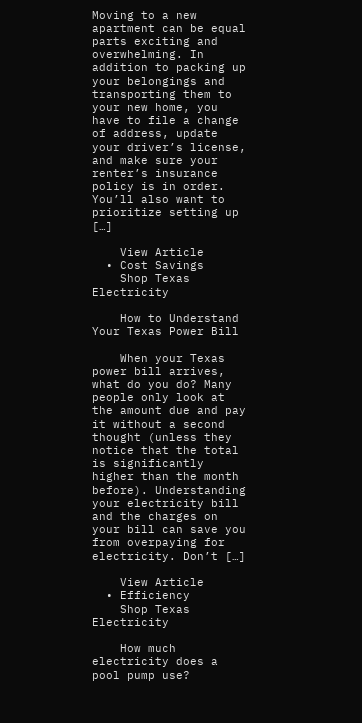Moving to a new apartment can be equal parts exciting and overwhelming. In addition to packing up your belongings and transporting them to your new home, you have to file a change of address, update your driver’s license, and make sure your renter’s insurance policy is in order. You’ll also want to prioritize setting up […]

    View Article
  • Cost Savings
    Shop Texas Electricity

    How to Understand Your Texas Power Bill

    When your Texas power bill arrives, what do you do? Many people only look at the amount due and pay it without a second thought (unless they notice that the total is significantly higher than the month before). Understanding your electricity bill and the charges on your bill can save you from overpaying for electricity. Don’t […]

    View Article
  • Efficiency
    Shop Texas Electricity

    How much electricity does a pool pump use?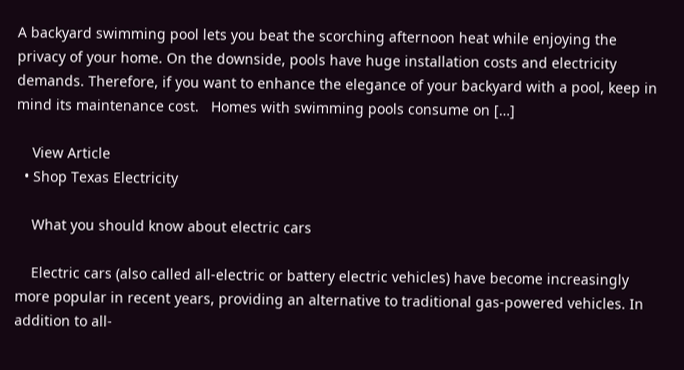A backyard swimming pool lets you beat the scorching afternoon heat while enjoying the privacy of your home. On the downside, pools have huge installation costs and electricity demands. Therefore, if you want to enhance the elegance of your backyard with a pool, keep in mind its maintenance cost.   Homes with swimming pools consume on […]

    View Article
  • Shop Texas Electricity

    What you should know about electric cars

    Electric cars (also called all-electric or battery electric vehicles) have become increasingly more popular in recent years, providing an alternative to traditional gas-powered vehicles. In addition to all-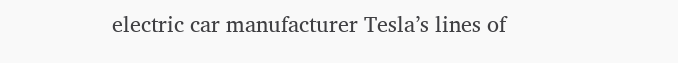electric car manufacturer Tesla’s lines of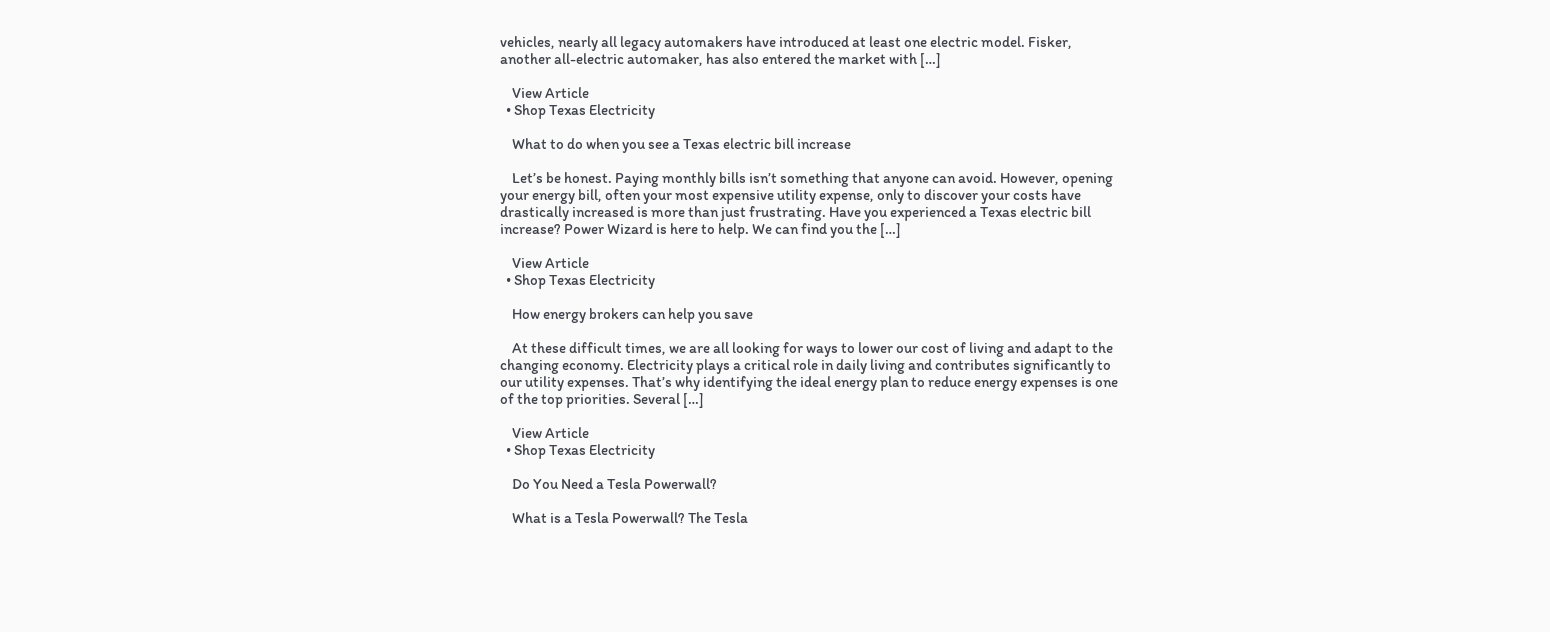vehicles, nearly all legacy automakers have introduced at least one electric model. Fisker, another all-electric automaker, has also entered the market with […]

    View Article
  • Shop Texas Electricity

    What to do when you see a Texas electric bill increase

    Let’s be honest. Paying monthly bills isn’t something that anyone can avoid. However, opening your energy bill, often your most expensive utility expense, only to discover your costs have drastically increased is more than just frustrating. Have you experienced a Texas electric bill increase? Power Wizard is here to help. We can find you the […]

    View Article
  • Shop Texas Electricity

    How energy brokers can help you save

    At these difficult times, we are all looking for ways to lower our cost of living and adapt to the changing economy. Electricity plays a critical role in daily living and contributes significantly to our utility expenses. That’s why identifying the ideal energy plan to reduce energy expenses is one of the top priorities. Several […]

    View Article
  • Shop Texas Electricity

    Do You Need a Tesla Powerwall?

    What is a Tesla Powerwall? The Tesla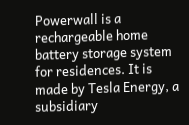Powerwall is a rechargeable home battery storage system for residences. It is made by Tesla Energy, a subsidiary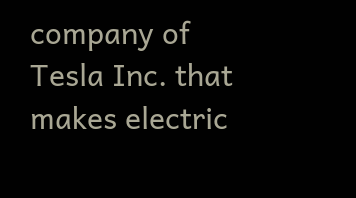company of Tesla Inc. that makes electric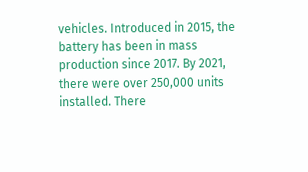vehicles. Introduced in 2015, the battery has been in mass production since 2017. By 2021, there were over 250,000 units installed. There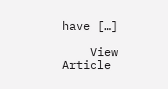have […]

    View Article